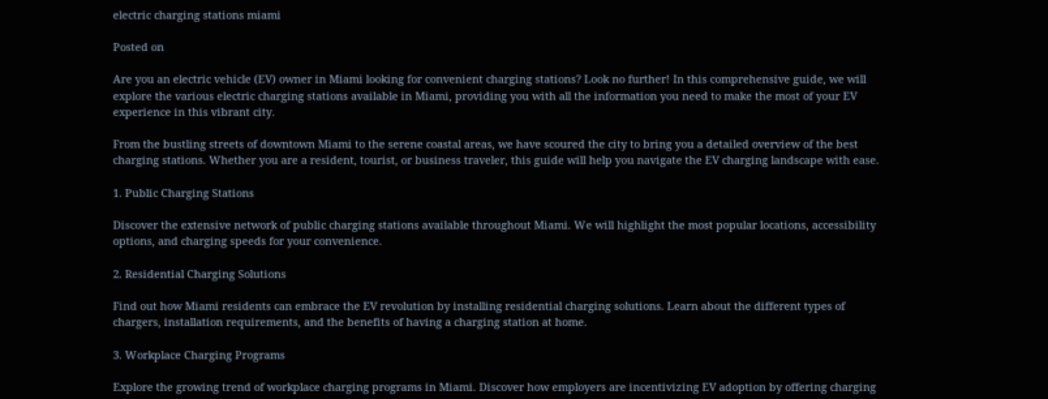electric charging stations miami

Posted on

Are you an electric vehicle (EV) owner in Miami looking for convenient charging stations? Look no further! In this comprehensive guide, we will explore the various electric charging stations available in Miami, providing you with all the information you need to make the most of your EV experience in this vibrant city.

From the bustling streets of downtown Miami to the serene coastal areas, we have scoured the city to bring you a detailed overview of the best charging stations. Whether you are a resident, tourist, or business traveler, this guide will help you navigate the EV charging landscape with ease.

1. Public Charging Stations

Discover the extensive network of public charging stations available throughout Miami. We will highlight the most popular locations, accessibility options, and charging speeds for your convenience.

2. Residential Charging Solutions

Find out how Miami residents can embrace the EV revolution by installing residential charging solutions. Learn about the different types of chargers, installation requirements, and the benefits of having a charging station at home.

3. Workplace Charging Programs

Explore the growing trend of workplace charging programs in Miami. Discover how employers are incentivizing EV adoption by offering charging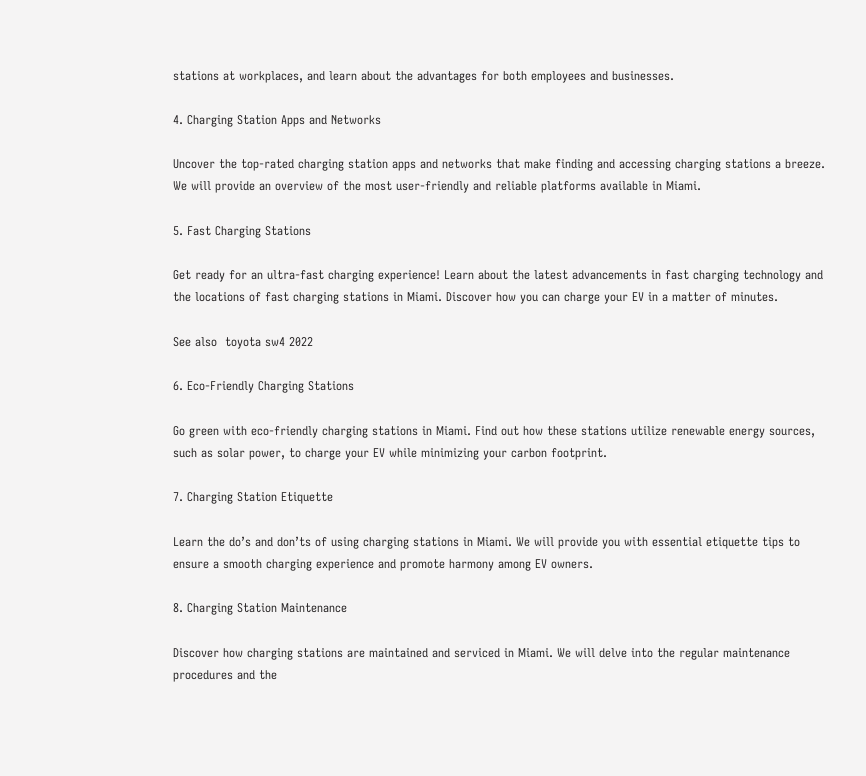stations at workplaces, and learn about the advantages for both employees and businesses.

4. Charging Station Apps and Networks

Uncover the top-rated charging station apps and networks that make finding and accessing charging stations a breeze. We will provide an overview of the most user-friendly and reliable platforms available in Miami.

5. Fast Charging Stations

Get ready for an ultra-fast charging experience! Learn about the latest advancements in fast charging technology and the locations of fast charging stations in Miami. Discover how you can charge your EV in a matter of minutes.

See also  toyota sw4 2022

6. Eco-Friendly Charging Stations

Go green with eco-friendly charging stations in Miami. Find out how these stations utilize renewable energy sources, such as solar power, to charge your EV while minimizing your carbon footprint.

7. Charging Station Etiquette

Learn the do’s and don’ts of using charging stations in Miami. We will provide you with essential etiquette tips to ensure a smooth charging experience and promote harmony among EV owners.

8. Charging Station Maintenance

Discover how charging stations are maintained and serviced in Miami. We will delve into the regular maintenance procedures and the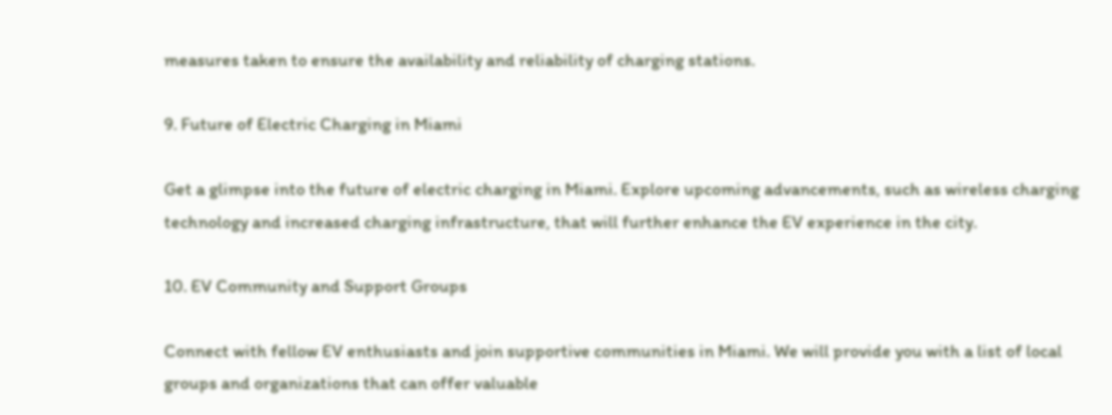measures taken to ensure the availability and reliability of charging stations.

9. Future of Electric Charging in Miami

Get a glimpse into the future of electric charging in Miami. Explore upcoming advancements, such as wireless charging technology and increased charging infrastructure, that will further enhance the EV experience in the city.

10. EV Community and Support Groups

Connect with fellow EV enthusiasts and join supportive communities in Miami. We will provide you with a list of local groups and organizations that can offer valuable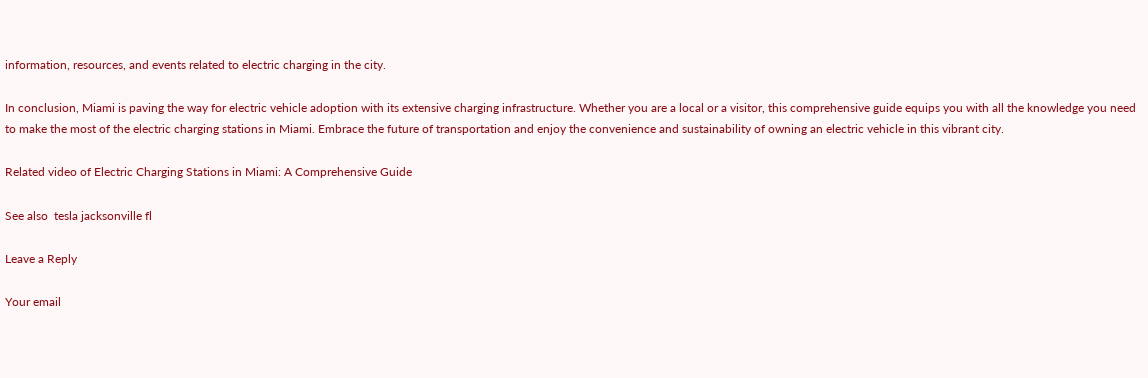information, resources, and events related to electric charging in the city.

In conclusion, Miami is paving the way for electric vehicle adoption with its extensive charging infrastructure. Whether you are a local or a visitor, this comprehensive guide equips you with all the knowledge you need to make the most of the electric charging stations in Miami. Embrace the future of transportation and enjoy the convenience and sustainability of owning an electric vehicle in this vibrant city.

Related video of Electric Charging Stations in Miami: A Comprehensive Guide

See also  tesla jacksonville fl

Leave a Reply

Your email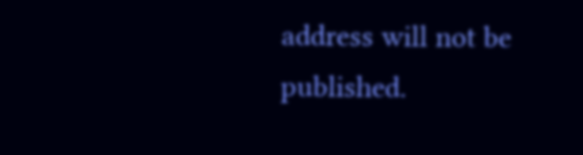address will not be published.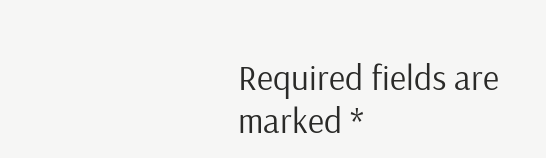Required fields are marked *